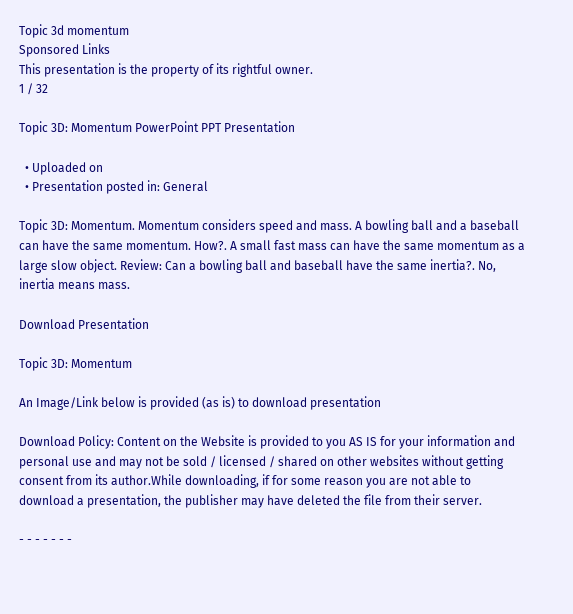Topic 3d momentum
Sponsored Links
This presentation is the property of its rightful owner.
1 / 32

Topic 3D: Momentum PowerPoint PPT Presentation

  • Uploaded on
  • Presentation posted in: General

Topic 3D: Momentum. Momentum considers speed and mass. A bowling ball and a baseball can have the same momentum. How?. A small fast mass can have the same momentum as a large slow object. Review: Can a bowling ball and baseball have the same inertia?. No, inertia means mass.

Download Presentation

Topic 3D: Momentum

An Image/Link below is provided (as is) to download presentation

Download Policy: Content on the Website is provided to you AS IS for your information and personal use and may not be sold / licensed / shared on other websites without getting consent from its author.While downloading, if for some reason you are not able to download a presentation, the publisher may have deleted the file from their server.

- - - - - - -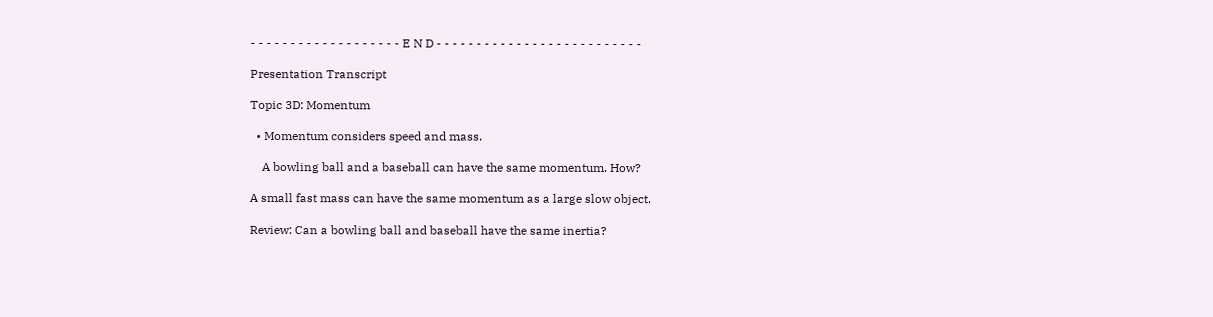- - - - - - - - - - - - - - - - - - - E N D - - - - - - - - - - - - - - - - - - - - - - - - - -

Presentation Transcript

Topic 3D: Momentum

  • Momentum considers speed and mass.

    A bowling ball and a baseball can have the same momentum. How?

A small fast mass can have the same momentum as a large slow object.

Review: Can a bowling ball and baseball have the same inertia?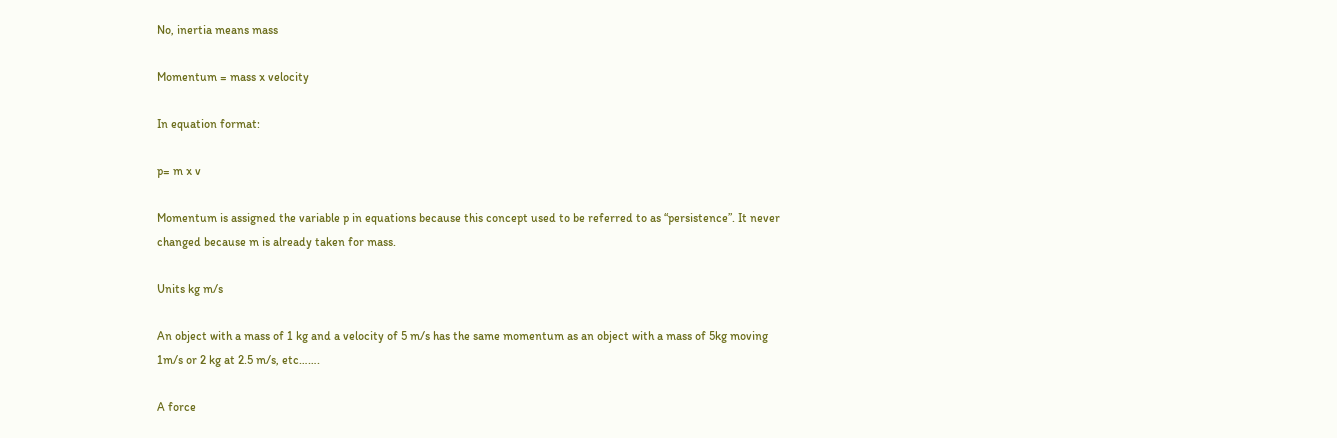No, inertia means mass

Momentum = mass x velocity

In equation format:

p= m x v

Momentum is assigned the variable p in equations because this concept used to be referred to as “persistence”. It never changed because m is already taken for mass.

Units kg m/s

An object with a mass of 1 kg and a velocity of 5 m/s has the same momentum as an object with a mass of 5kg moving 1m/s or 2 kg at 2.5 m/s, etc…….

A force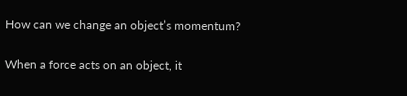How can we change an object’s momentum?

When a force acts on an object, it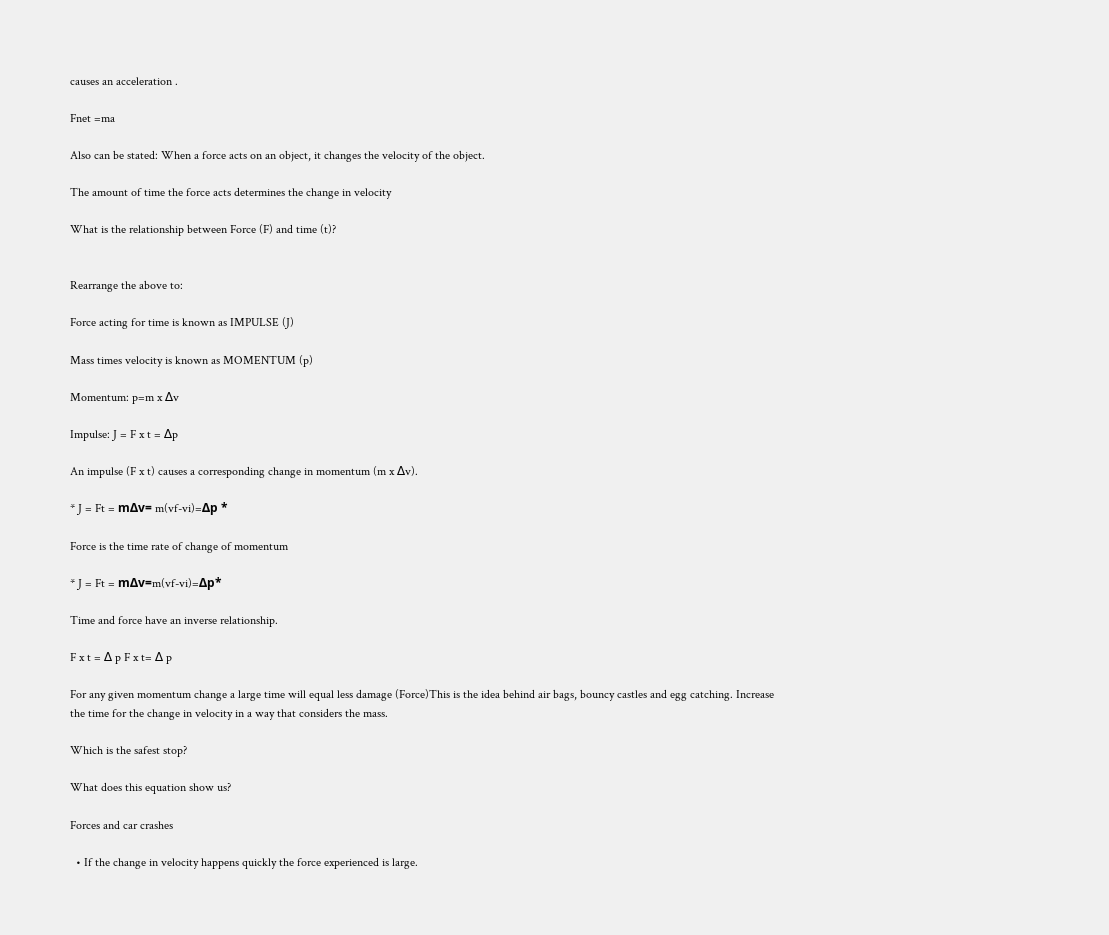causes an acceleration .

Fnet =ma

Also can be stated: When a force acts on an object, it changes the velocity of the object.

The amount of time the force acts determines the change in velocity

What is the relationship between Force (F) and time (t)?


Rearrange the above to:

Force acting for time is known as IMPULSE (J)

Mass times velocity is known as MOMENTUM (p)

Momentum: p=m x ∆v

Impulse: J = F x t = ∆p

An impulse (F x t) causes a corresponding change in momentum (m x ∆v).

* J = Ft = mΔv= m(vf-vi)=Δp *

Force is the time rate of change of momentum

* J = Ft = mΔv=m(vf-vi)=Δp*

Time and force have an inverse relationship.

F x t = ∆ p F x t= ∆ p

For any given momentum change a large time will equal less damage (Force)This is the idea behind air bags, bouncy castles and egg catching. Increase the time for the change in velocity in a way that considers the mass.

Which is the safest stop?

What does this equation show us?

Forces and car crashes

  • If the change in velocity happens quickly the force experienced is large.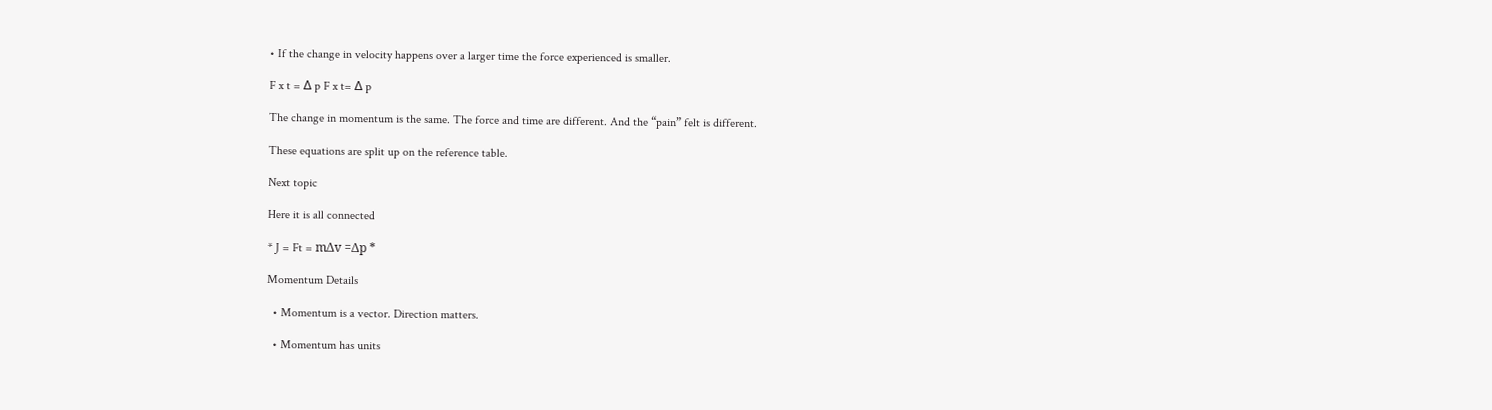• If the change in velocity happens over a larger time the force experienced is smaller.

F x t = ∆ p F x t= ∆ p

The change in momentum is the same. The force and time are different. And the “pain” felt is different.

These equations are split up on the reference table.

Next topic

Here it is all connected

* J = Ft = mΔv =Δp *

Momentum Details

  • Momentum is a vector. Direction matters.

  • Momentum has units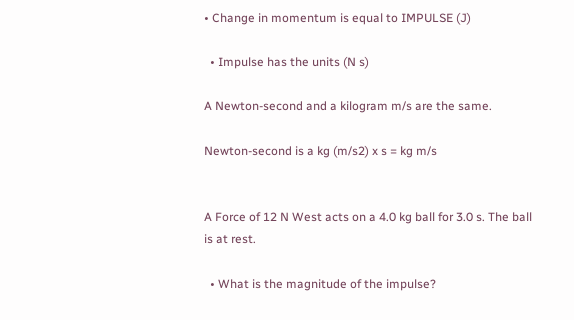• Change in momentum is equal to IMPULSE (J)

  • Impulse has the units (N s)

A Newton-second and a kilogram m/s are the same.

Newton-second is a kg (m/s2) x s = kg m/s


A Force of 12 N West acts on a 4.0 kg ball for 3.0 s. The ball is at rest.

  • What is the magnitude of the impulse?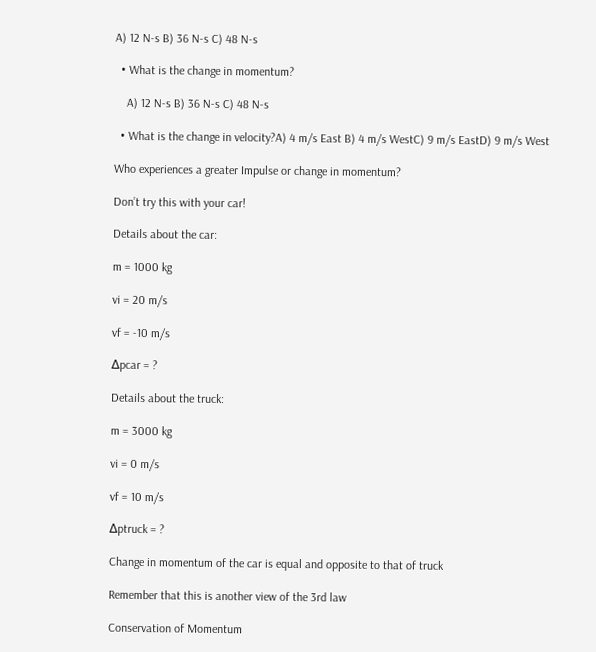A) 12 N-s B) 36 N-s C) 48 N-s

  • What is the change in momentum?

    A) 12 N-s B) 36 N-s C) 48 N-s

  • What is the change in velocity?A) 4 m/s East B) 4 m/s WestC) 9 m/s EastD) 9 m/s West

Who experiences a greater Impulse or change in momentum?

Don’t try this with your car!

Details about the car:

m = 1000 kg

vi = 20 m/s

vf = -10 m/s

∆pcar = ?

Details about the truck:

m = 3000 kg

vi = 0 m/s

vf = 10 m/s

∆ptruck = ?

Change in momentum of the car is equal and opposite to that of truck

Remember that this is another view of the 3rd law

Conservation of Momentum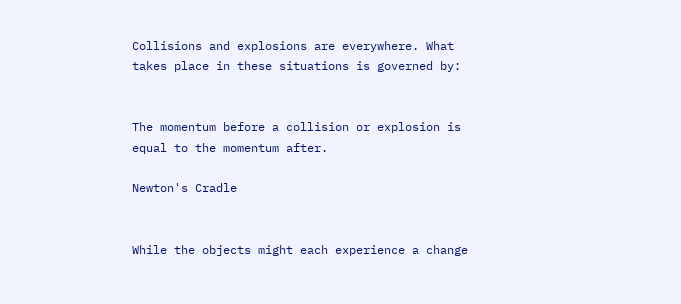Collisions and explosions are everywhere. What takes place in these situations is governed by:


The momentum before a collision or explosion is equal to the momentum after.

Newton's Cradle


While the objects might each experience a change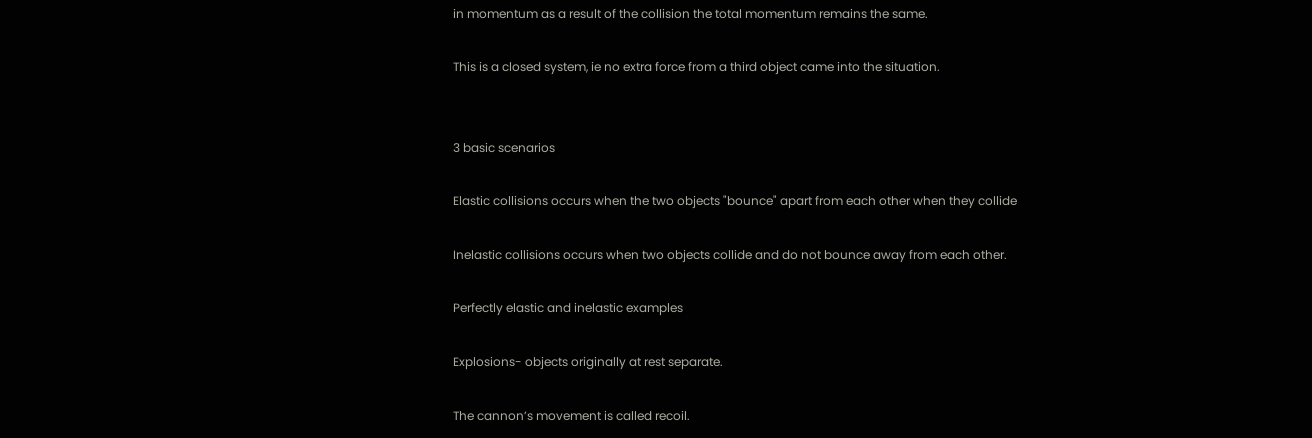in momentum as a result of the collision the total momentum remains the same.

This is a closed system, ie no extra force from a third object came into the situation.


3 basic scenarios

Elastic collisions occurs when the two objects "bounce" apart from each other when they collide

Inelastic collisions occurs when two objects collide and do not bounce away from each other.

Perfectly elastic and inelastic examples

Explosions- objects originally at rest separate.

The cannon’s movement is called recoil.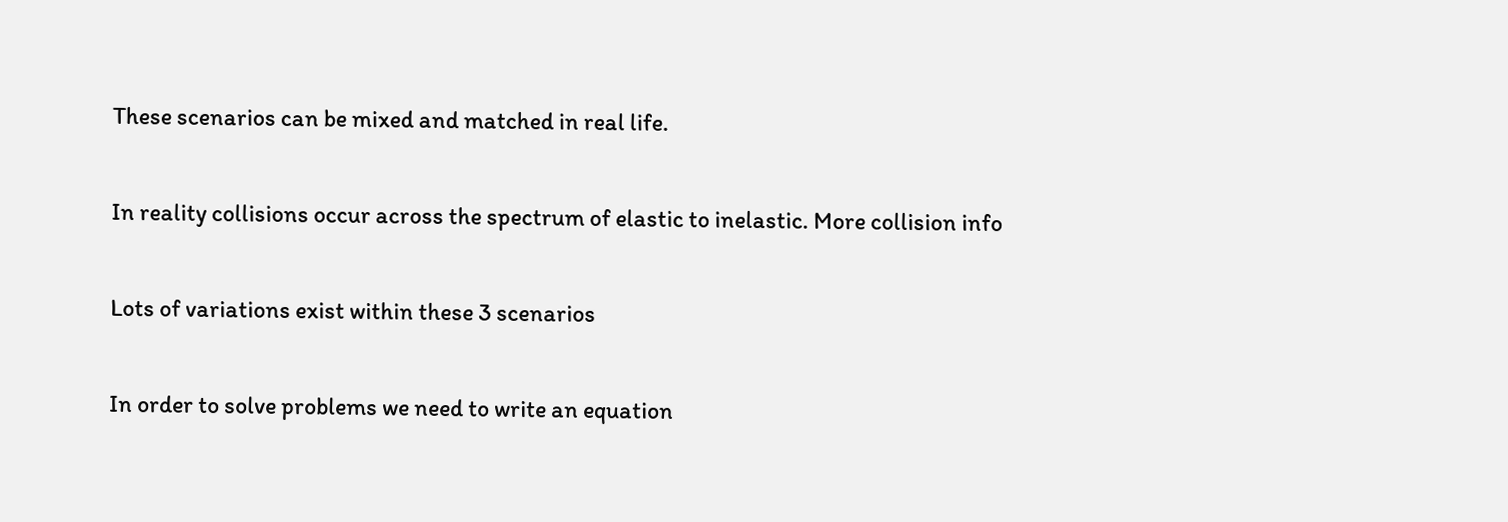These scenarios can be mixed and matched in real life.

In reality collisions occur across the spectrum of elastic to inelastic. More collision info

Lots of variations exist within these 3 scenarios

In order to solve problems we need to write an equation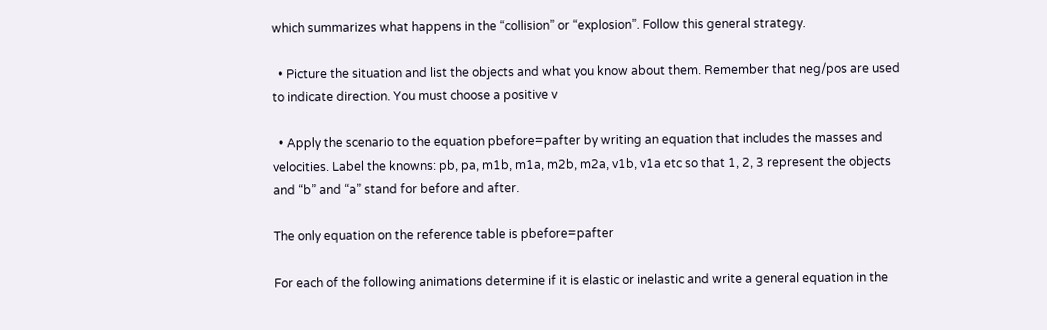which summarizes what happens in the “collision” or “explosion”. Follow this general strategy.

  • Picture the situation and list the objects and what you know about them. Remember that neg/pos are used to indicate direction. You must choose a positive v

  • Apply the scenario to the equation pbefore=pafter by writing an equation that includes the masses and velocities. Label the knowns: pb, pa, m1b, m1a, m2b, m2a, v1b, v1a etc so that 1, 2, 3 represent the objects and “b” and “a” stand for before and after.

The only equation on the reference table is pbefore=pafter

For each of the following animations determine if it is elastic or inelastic and write a general equation in the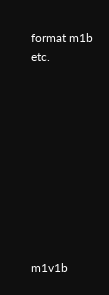format m1b etc.










m1v1b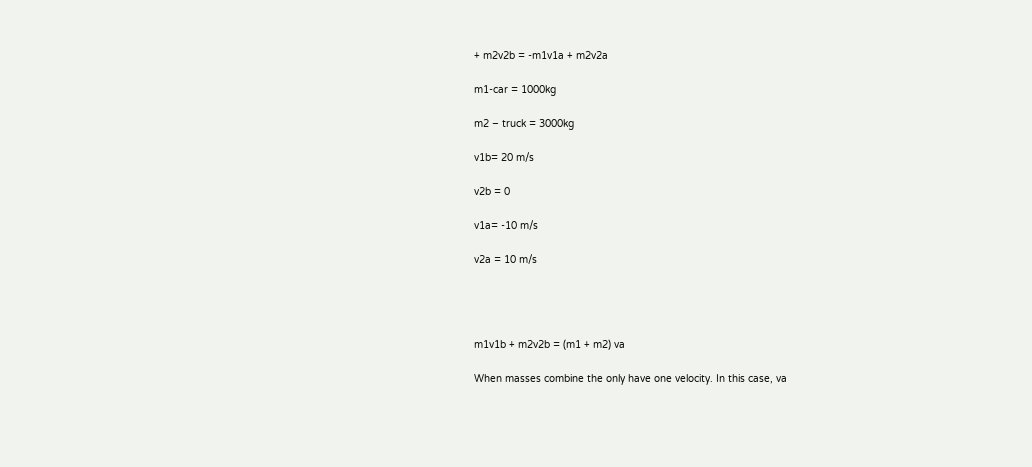+ m2v2b = -m1v1a + m2v2a

m1-car = 1000kg

m2 – truck = 3000kg

v1b= 20 m/s

v2b = 0

v1a= -10 m/s

v2a = 10 m/s




m1v1b + m2v2b = (m1 + m2) va

When masses combine the only have one velocity. In this case, va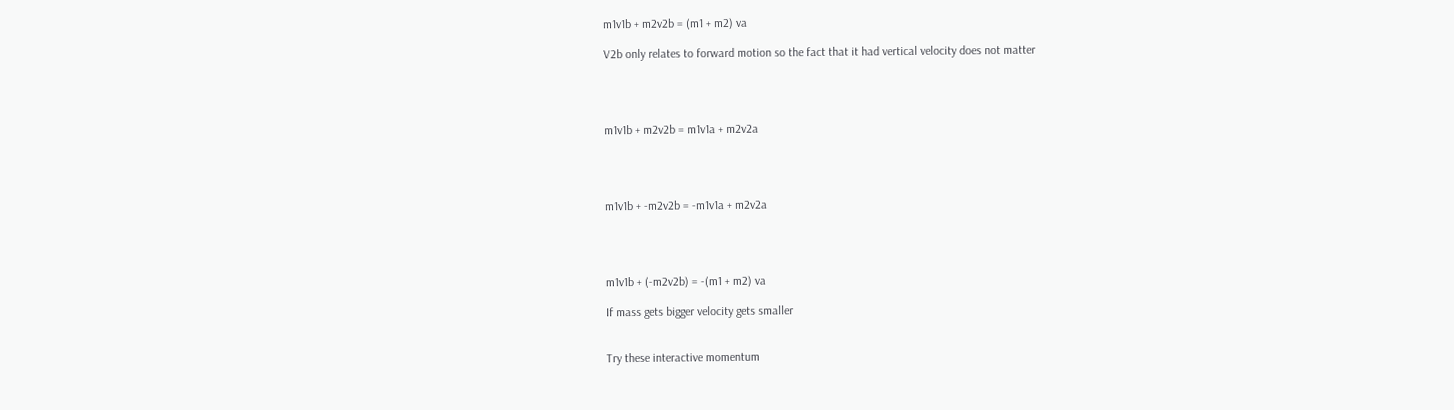m1v1b + m2v2b = (m1 + m2) va

V2b only relates to forward motion so the fact that it had vertical velocity does not matter




m1v1b + m2v2b = m1v1a + m2v2a




m1v1b + -m2v2b = -m1v1a + m2v2a




m1v1b + (-m2v2b) = -(m1 + m2) va

If mass gets bigger velocity gets smaller


Try these interactive momentum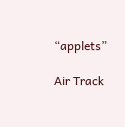“applets”

Air Track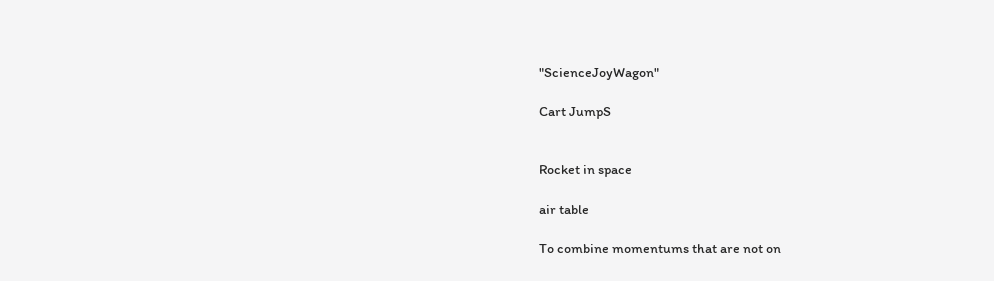"ScienceJoyWagon"

Cart JumpS


Rocket in space

air table

To combine momentums that are not on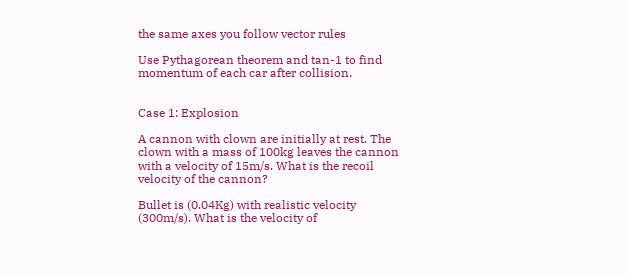the same axes you follow vector rules

Use Pythagorean theorem and tan-1 to find momentum of each car after collision.


Case 1: Explosion

A cannon with clown are initially at rest. The clown with a mass of 100kg leaves the cannon with a velocity of 15m/s. What is the recoil velocity of the cannon?

Bullet is (0.04Kg) with realistic velocity (300m/s). What is the velocity of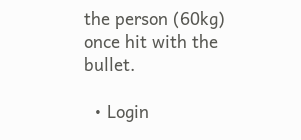the person (60kg) once hit with the bullet.

  • Login